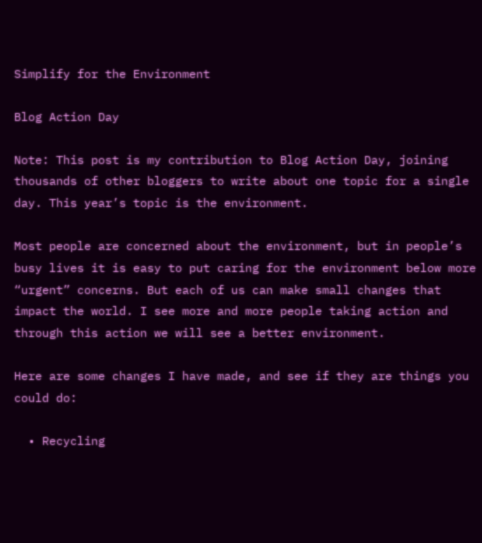Simplify for the Environment

Blog Action Day

Note: This post is my contribution to Blog Action Day, joining thousands of other bloggers to write about one topic for a single day. This year’s topic is the environment.

Most people are concerned about the environment, but in people’s busy lives it is easy to put caring for the environment below more “urgent” concerns. But each of us can make small changes that impact the world. I see more and more people taking action and through this action we will see a better environment.

Here are some changes I have made, and see if they are things you could do:

  • Recycling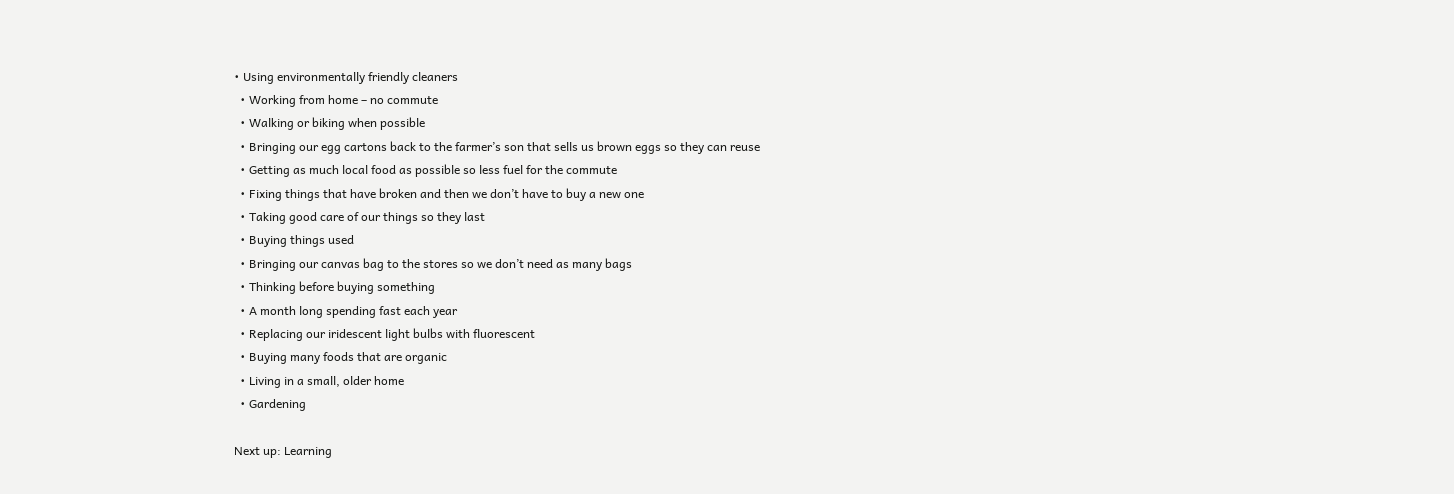• Using environmentally friendly cleaners
  • Working from home – no commute
  • Walking or biking when possible
  • Bringing our egg cartons back to the farmer’s son that sells us brown eggs so they can reuse
  • Getting as much local food as possible so less fuel for the commute
  • Fixing things that have broken and then we don’t have to buy a new one
  • Taking good care of our things so they last
  • Buying things used
  • Bringing our canvas bag to the stores so we don’t need as many bags
  • Thinking before buying something
  • A month long spending fast each year
  • Replacing our iridescent light bulbs with fluorescent
  • Buying many foods that are organic
  • Living in a small, older home
  • Gardening

Next up: Learning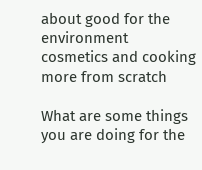about good for the environment cosmetics and cooking more from scratch

What are some things you are doing for the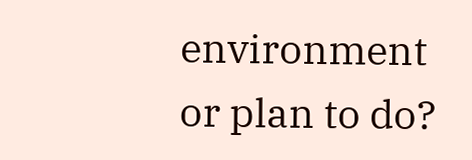environment or plan to do?